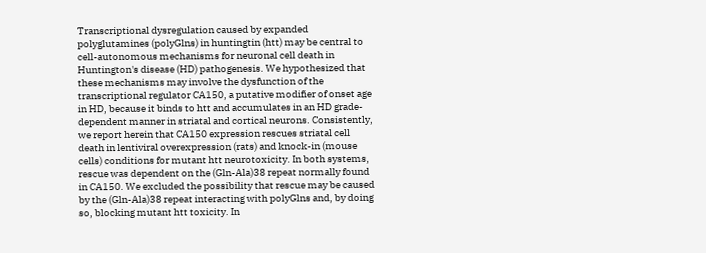Transcriptional dysregulation caused by expanded polyglutamines (polyGlns) in huntingtin (htt) may be central to cell-autonomous mechanisms for neuronal cell death in Huntington's disease (HD) pathogenesis. We hypothesized that these mechanisms may involve the dysfunction of the transcriptional regulator CA150, a putative modifier of onset age in HD, because it binds to htt and accumulates in an HD grade-dependent manner in striatal and cortical neurons. Consistently, we report herein that CA150 expression rescues striatal cell death in lentiviral overexpression (rats) and knock-in (mouse cells) conditions for mutant htt neurotoxicity. In both systems, rescue was dependent on the (Gln-Ala)38 repeat normally found in CA150. We excluded the possibility that rescue may be caused by the (Gln-Ala)38 repeat interacting with polyGlns and, by doing so, blocking mutant htt toxicity. In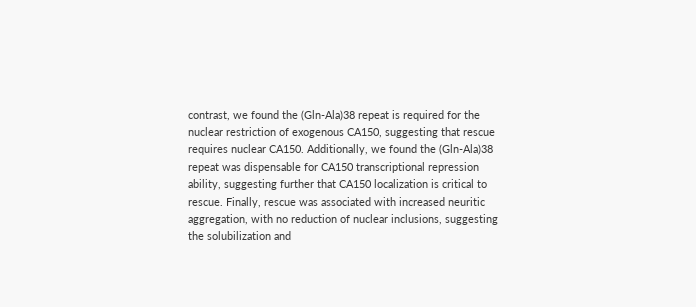contrast, we found the (Gln-Ala)38 repeat is required for the nuclear restriction of exogenous CA150, suggesting that rescue requires nuclear CA150. Additionally, we found the (Gln-Ala)38 repeat was dispensable for CA150 transcriptional repression ability, suggesting further that CA150 localization is critical to rescue. Finally, rescue was associated with increased neuritic aggregation, with no reduction of nuclear inclusions, suggesting the solubilization and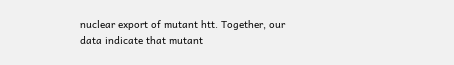nuclear export of mutant htt. Together, our data indicate that mutant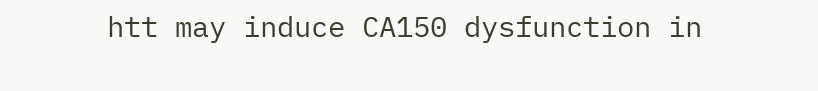htt may induce CA150 dysfunction in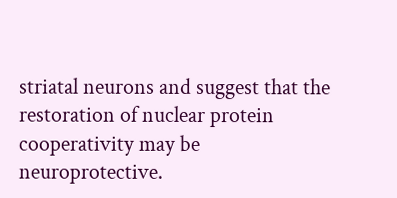striatal neurons and suggest that the restoration of nuclear protein cooperativity may be neuroprotective.